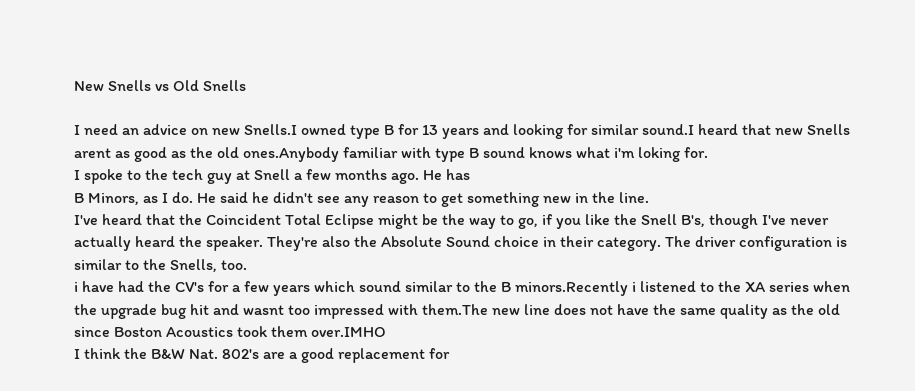New Snells vs Old Snells

I need an advice on new Snells.I owned type B for 13 years and looking for similar sound.I heard that new Snells arent as good as the old ones.Anybody familiar with type B sound knows what i'm loking for.
I spoke to the tech guy at Snell a few months ago. He has
B Minors, as I do. He said he didn't see any reason to get something new in the line.
I've heard that the Coincident Total Eclipse might be the way to go, if you like the Snell B's, though I've never actually heard the speaker. They're also the Absolute Sound choice in their category. The driver configuration is similar to the Snells, too.
i have had the CV's for a few years which sound similar to the B minors.Recently i listened to the XA series when the upgrade bug hit and wasnt too impressed with them.The new line does not have the same quality as the old since Boston Acoustics took them over.IMHO
I think the B&W Nat. 802's are a good replacement for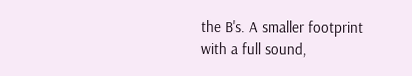the B's. A smaller footprint with a full sound,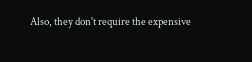Also, they don't require the expensive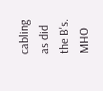cabling as did the B's. MHO